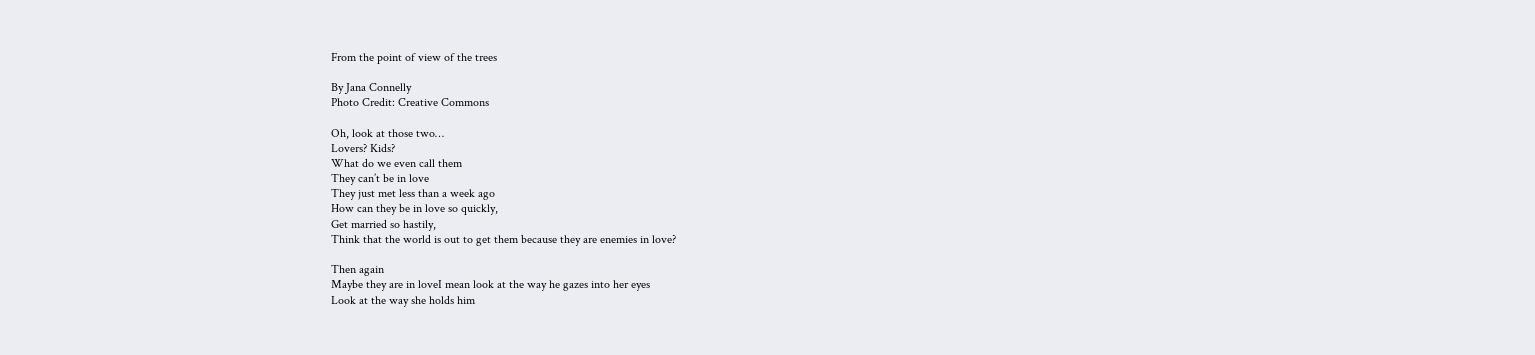From the point of view of the trees

By Jana Connelly
Photo Credit: Creative Commons

Oh, look at those two…
Lovers? Kids?
What do we even call them
They can’t be in love
They just met less than a week ago
How can they be in love so quickly,
Get married so hastily,
Think that the world is out to get them because they are enemies in love?

Then again
Maybe they are in loveI mean look at the way he gazes into her eyes
Look at the way she holds him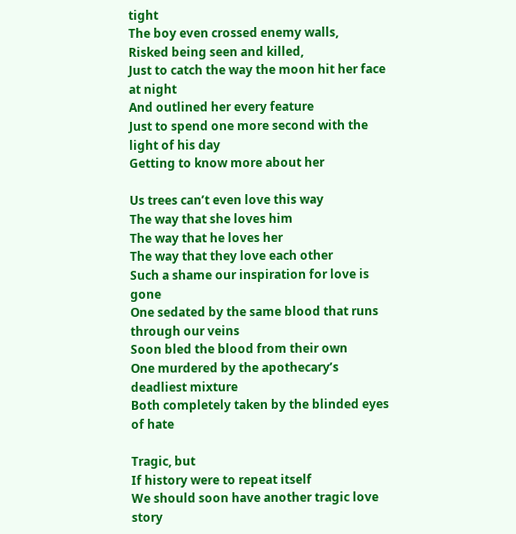tight
The boy even crossed enemy walls,
Risked being seen and killed,
Just to catch the way the moon hit her face at night
And outlined her every feature
Just to spend one more second with the light of his day
Getting to know more about her

Us trees can’t even love this way
The way that she loves him
The way that he loves her
The way that they love each other
Such a shame our inspiration for love is gone
One sedated by the same blood that runs through our veins
Soon bled the blood from their own
One murdered by the apothecary’s deadliest mixture
Both completely taken by the blinded eyes of hate

Tragic, but
If history were to repeat itself
We should soon have another tragic love story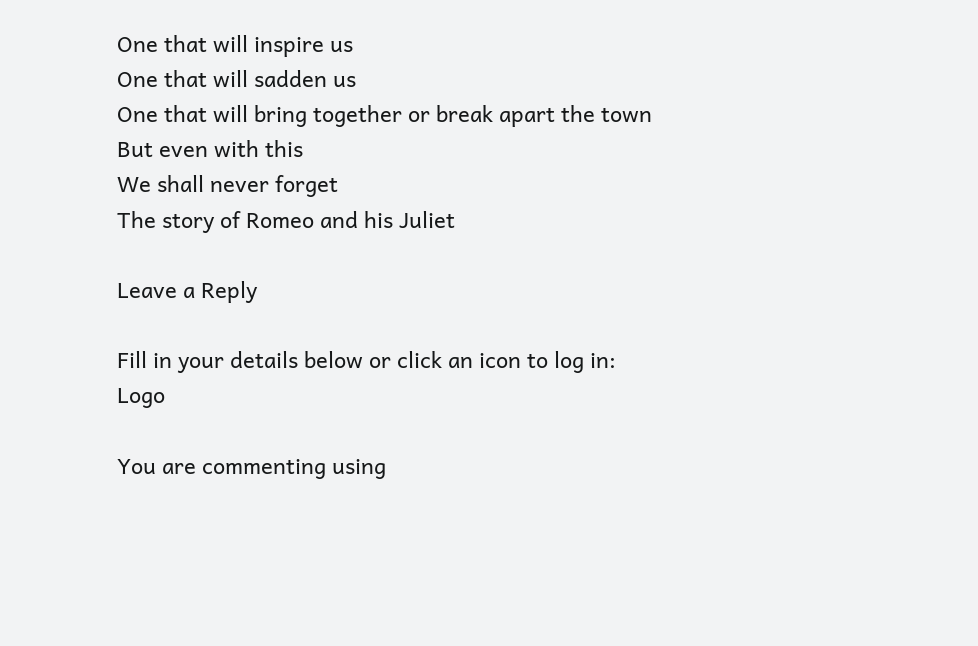One that will inspire us
One that will sadden us
One that will bring together or break apart the town
But even with this
We shall never forget
The story of Romeo and his Juliet

Leave a Reply

Fill in your details below or click an icon to log in: Logo

You are commenting using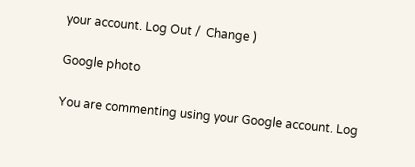your account. Log Out /  Change )

Google photo

You are commenting using your Google account. Log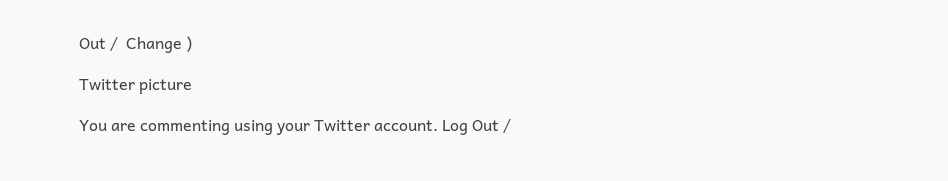Out /  Change )

Twitter picture

You are commenting using your Twitter account. Log Out /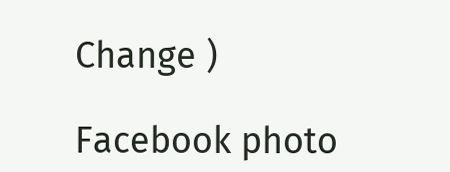Change )

Facebook photo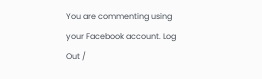You are commenting using your Facebook account. Log Out /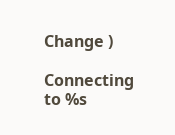Change )

Connecting to %s